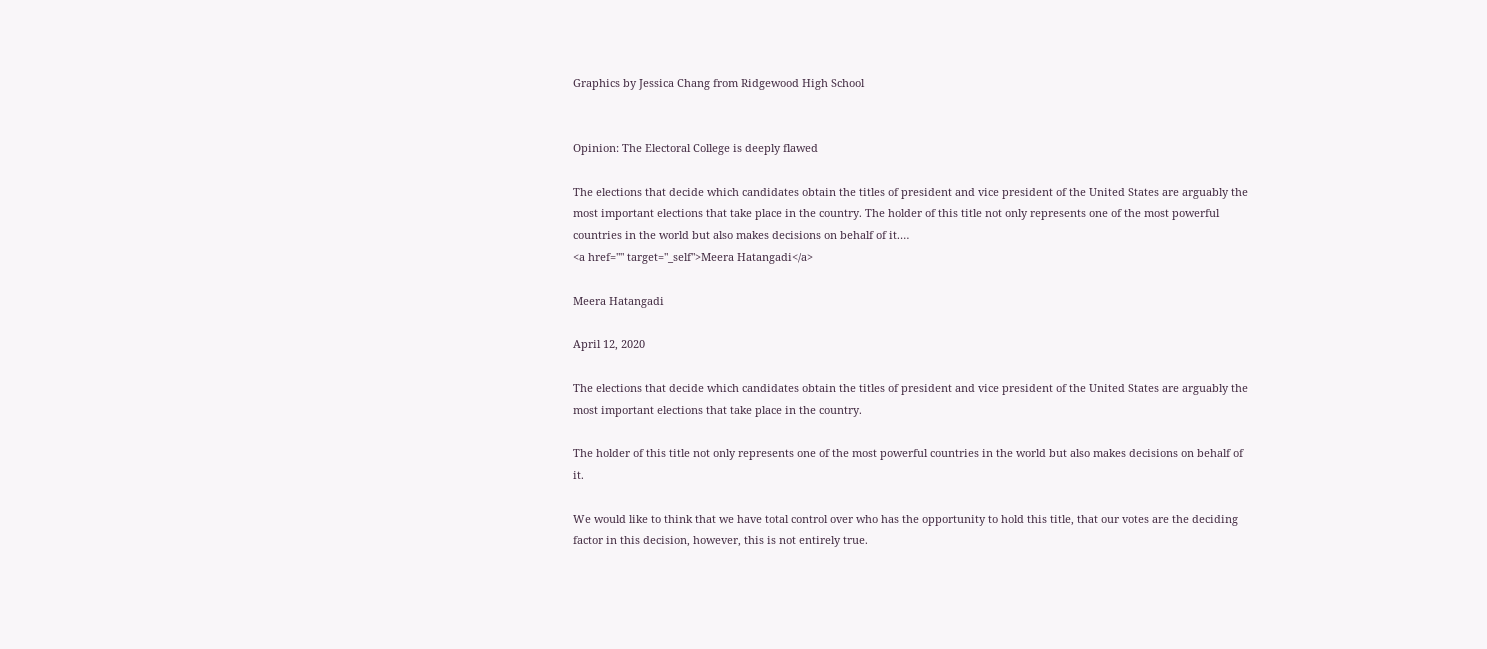Graphics by Jessica Chang from Ridgewood High School


Opinion: The Electoral College is deeply flawed

The elections that decide which candidates obtain the titles of president and vice president of the United States are arguably the most important elections that take place in the country. The holder of this title not only represents one of the most powerful countries in the world but also makes decisions on behalf of it.…
<a href="" target="_self">Meera Hatangadi</a>

Meera Hatangadi

April 12, 2020

The elections that decide which candidates obtain the titles of president and vice president of the United States are arguably the most important elections that take place in the country.

The holder of this title not only represents one of the most powerful countries in the world but also makes decisions on behalf of it.

We would like to think that we have total control over who has the opportunity to hold this title, that our votes are the deciding factor in this decision, however, this is not entirely true.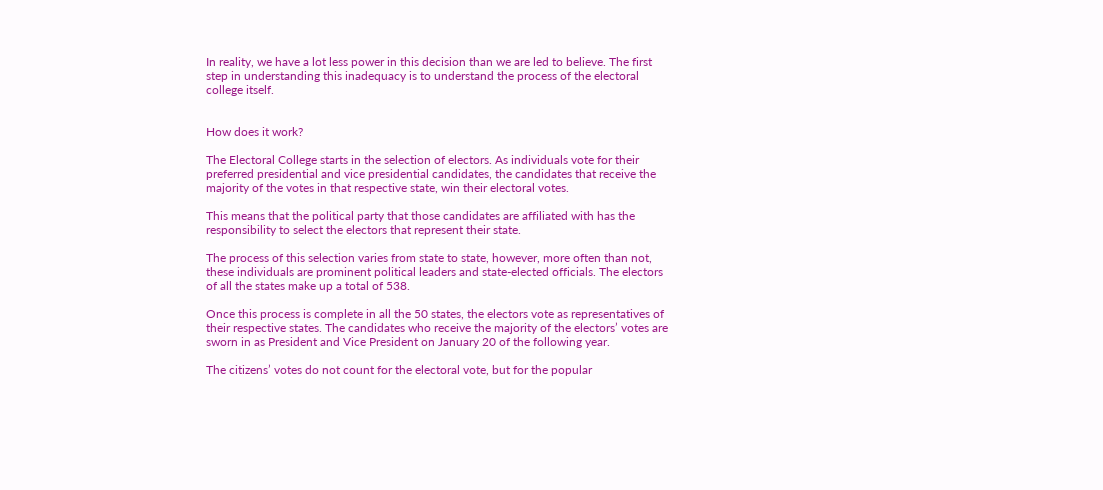In reality, we have a lot less power in this decision than we are led to believe. The first step in understanding this inadequacy is to understand the process of the electoral college itself.


How does it work?

The Electoral College starts in the selection of electors. As individuals vote for their preferred presidential and vice presidential candidates, the candidates that receive the majority of the votes in that respective state, win their electoral votes.

This means that the political party that those candidates are affiliated with has the responsibility to select the electors that represent their state.

The process of this selection varies from state to state, however, more often than not, these individuals are prominent political leaders and state-elected officials. The electors of all the states make up a total of 538.

Once this process is complete in all the 50 states, the electors vote as representatives of their respective states. The candidates who receive the majority of the electors’ votes are sworn in as President and Vice President on January 20 of the following year.

The citizens’ votes do not count for the electoral vote, but for the popular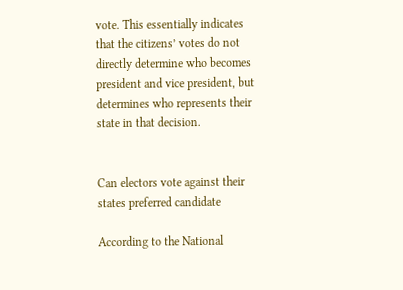vote. This essentially indicates that the citizens’ votes do not directly determine who becomes president and vice president, but determines who represents their state in that decision.


Can electors vote against their states preferred candidate

According to the National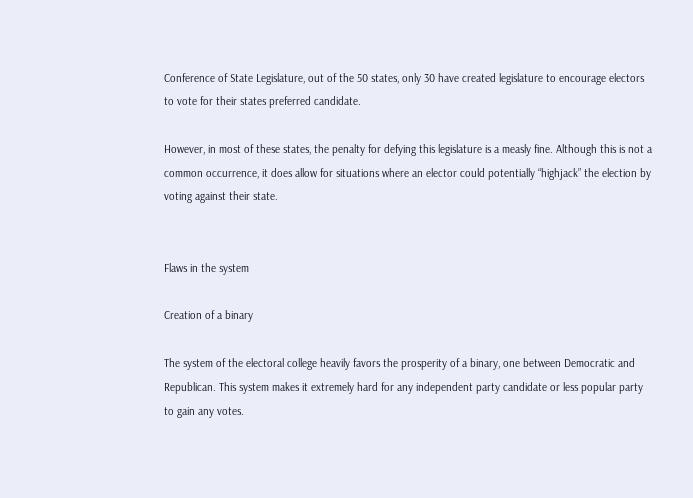Conference of State Legislature, out of the 50 states, only 30 have created legislature to encourage electors to vote for their states preferred candidate.

However, in most of these states, the penalty for defying this legislature is a measly fine. Although this is not a common occurrence, it does allow for situations where an elector could potentially “highjack” the election by voting against their state.


Flaws in the system

Creation of a binary

The system of the electoral college heavily favors the prosperity of a binary, one between Democratic and Republican. This system makes it extremely hard for any independent party candidate or less popular party to gain any votes.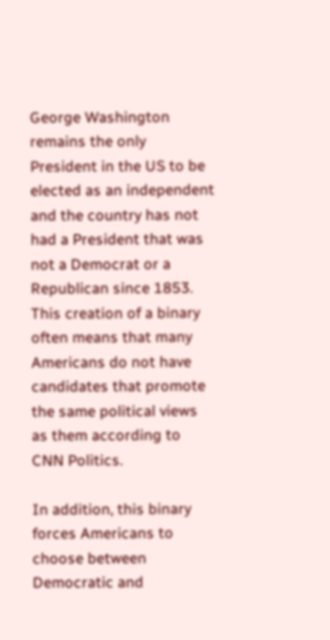George Washington remains the only President in the US to be elected as an independent and the country has not had a President that was not a Democrat or a Republican since 1853. This creation of a binary often means that many Americans do not have candidates that promote the same political views as them according to CNN Politics.

In addition, this binary forces Americans to choose between Democratic and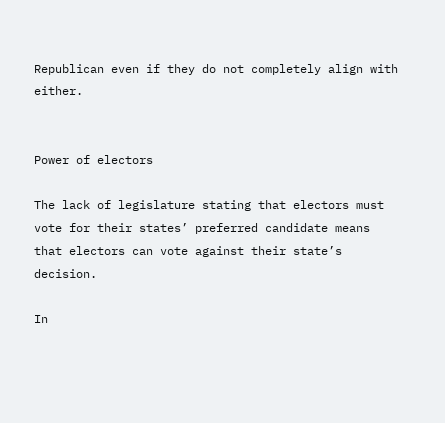Republican even if they do not completely align with either.


Power of electors

The lack of legislature stating that electors must vote for their states’ preferred candidate means that electors can vote against their state’s decision.

In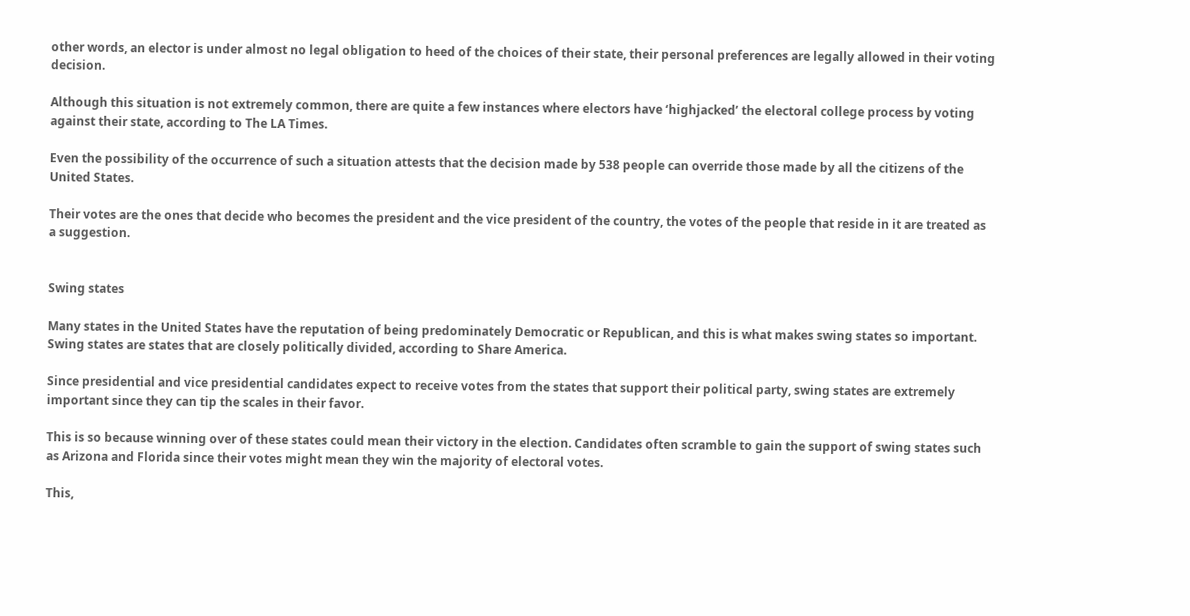other words, an elector is under almost no legal obligation to heed of the choices of their state, their personal preferences are legally allowed in their voting decision.

Although this situation is not extremely common, there are quite a few instances where electors have ‘highjacked’ the electoral college process by voting against their state, according to The LA Times.

Even the possibility of the occurrence of such a situation attests that the decision made by 538 people can override those made by all the citizens of the United States.

Their votes are the ones that decide who becomes the president and the vice president of the country, the votes of the people that reside in it are treated as a suggestion.


Swing states

Many states in the United States have the reputation of being predominately Democratic or Republican, and this is what makes swing states so important. Swing states are states that are closely politically divided, according to Share America.

Since presidential and vice presidential candidates expect to receive votes from the states that support their political party, swing states are extremely important since they can tip the scales in their favor.

This is so because winning over of these states could mean their victory in the election. Candidates often scramble to gain the support of swing states such as Arizona and Florida since their votes might mean they win the majority of electoral votes.

This,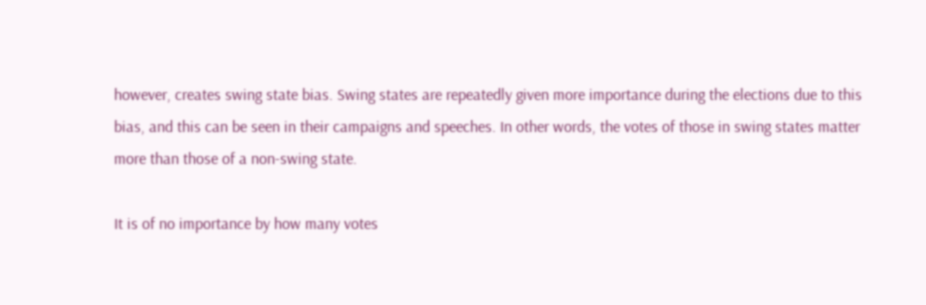however, creates swing state bias. Swing states are repeatedly given more importance during the elections due to this bias, and this can be seen in their campaigns and speeches. In other words, the votes of those in swing states matter more than those of a non-swing state.

It is of no importance by how many votes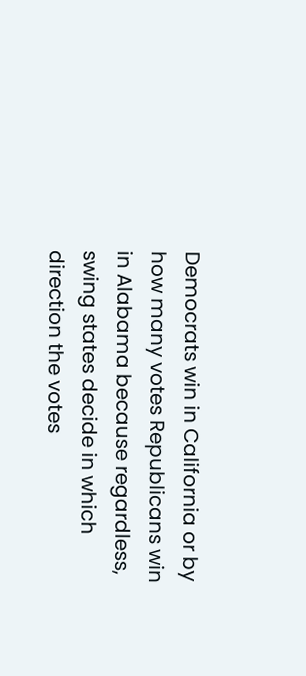Democrats win in California or by how many votes Republicans win in Alabama because regardless, swing states decide in which direction the votes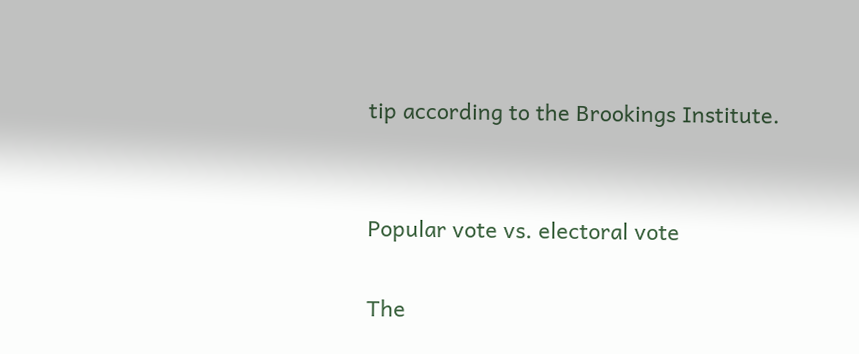tip according to the Brookings Institute.


Popular vote vs. electoral vote

The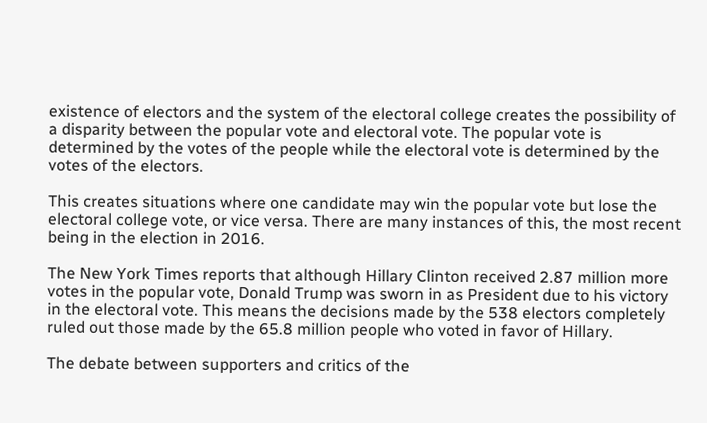existence of electors and the system of the electoral college creates the possibility of a disparity between the popular vote and electoral vote. The popular vote is determined by the votes of the people while the electoral vote is determined by the votes of the electors.

This creates situations where one candidate may win the popular vote but lose the electoral college vote, or vice versa. There are many instances of this, the most recent being in the election in 2016.

The New York Times reports that although Hillary Clinton received 2.87 million more votes in the popular vote, Donald Trump was sworn in as President due to his victory in the electoral vote. This means the decisions made by the 538 electors completely ruled out those made by the 65.8 million people who voted in favor of Hillary.

The debate between supporters and critics of the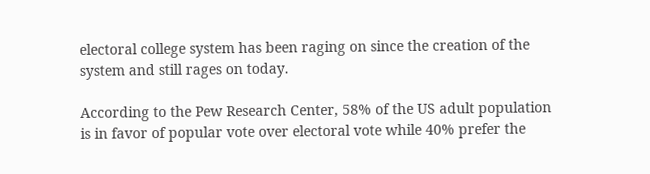electoral college system has been raging on since the creation of the system and still rages on today.

According to the Pew Research Center, 58% of the US adult population is in favor of popular vote over electoral vote while 40% prefer the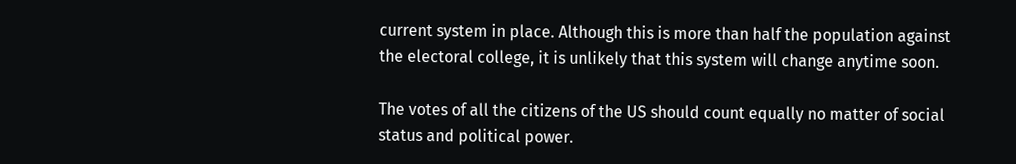current system in place. Although this is more than half the population against the electoral college, it is unlikely that this system will change anytime soon.

The votes of all the citizens of the US should count equally no matter of social status and political power.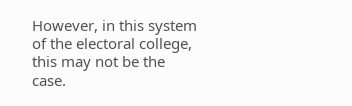However, in this system of the electoral college, this may not be the case.